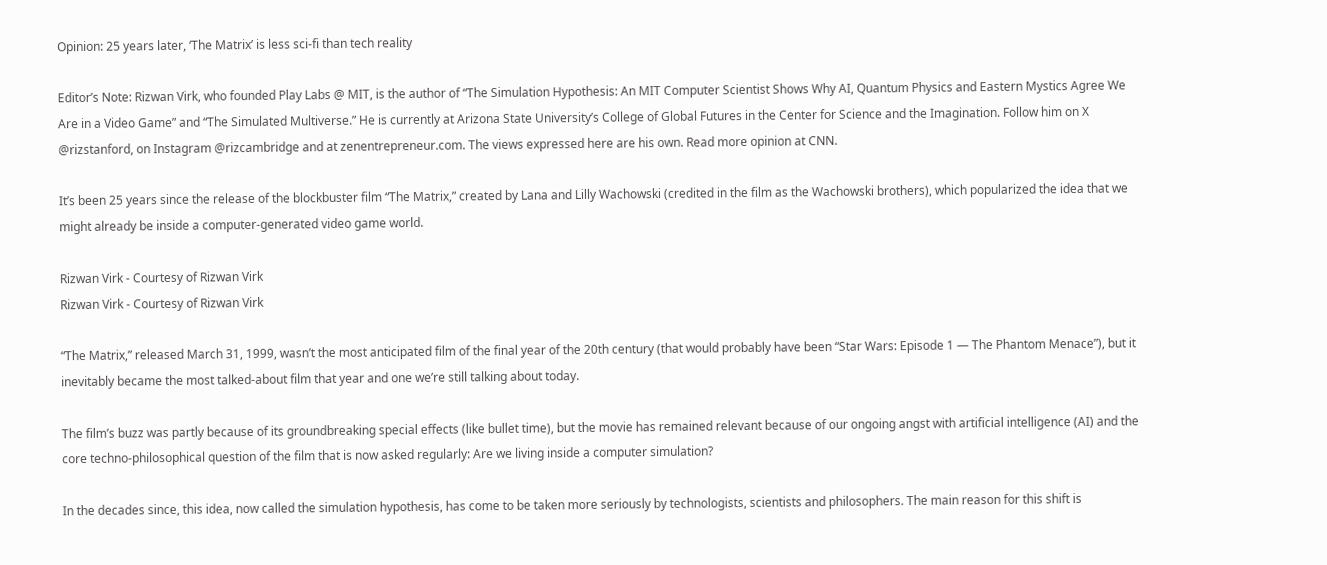Opinion: 25 years later, ‘The Matrix’ is less sci-fi than tech reality

Editor’s Note: Rizwan Virk, who founded Play Labs @ MIT, is the author of “The Simulation Hypothesis: An MIT Computer Scientist Shows Why AI, Quantum Physics and Eastern Mystics Agree We Are in a Video Game” and “The Simulated Multiverse.” He is currently at Arizona State University’s College of Global Futures in the Center for Science and the Imagination. Follow him on X @rizstanford, on Instagram @rizcambridge and at zenentrepreneur.com. The views expressed here are his own. Read more opinion at CNN.

It’s been 25 years since the release of the blockbuster film “The Matrix,” created by Lana and Lilly Wachowski (credited in the film as the Wachowski brothers), which popularized the idea that we might already be inside a computer-generated video game world.

Rizwan Virk - Courtesy of Rizwan Virk
Rizwan Virk - Courtesy of Rizwan Virk

“The Matrix,” released March 31, 1999, wasn’t the most anticipated film of the final year of the 20th century (that would probably have been “Star Wars: Episode 1 — The Phantom Menace”), but it inevitably became the most talked-about film that year and one we’re still talking about today.

The film’s buzz was partly because of its groundbreaking special effects (like bullet time), but the movie has remained relevant because of our ongoing angst with artificial intelligence (AI) and the core techno-philosophical question of the film that is now asked regularly: Are we living inside a computer simulation?

In the decades since, this idea, now called the simulation hypothesis, has come to be taken more seriously by technologists, scientists and philosophers. The main reason for this shift is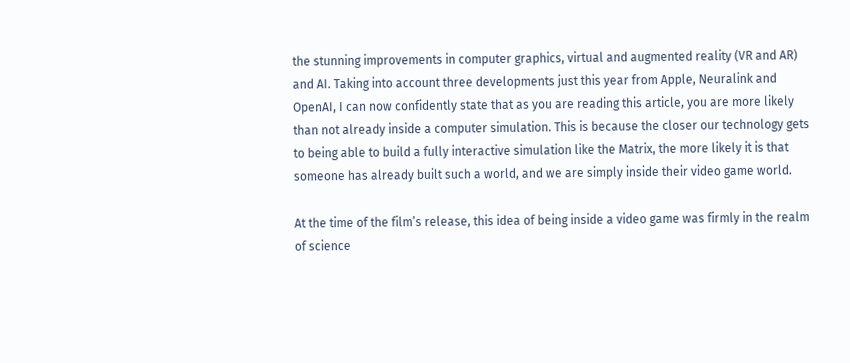the stunning improvements in computer graphics, virtual and augmented reality (VR and AR) and AI. Taking into account three developments just this year from Apple, Neuralink and OpenAI, I can now confidently state that as you are reading this article, you are more likely than not already inside a computer simulation. This is because the closer our technology gets to being able to build a fully interactive simulation like the Matrix, the more likely it is that someone has already built such a world, and we are simply inside their video game world.

At the time of the film’s release, this idea of being inside a video game was firmly in the realm of science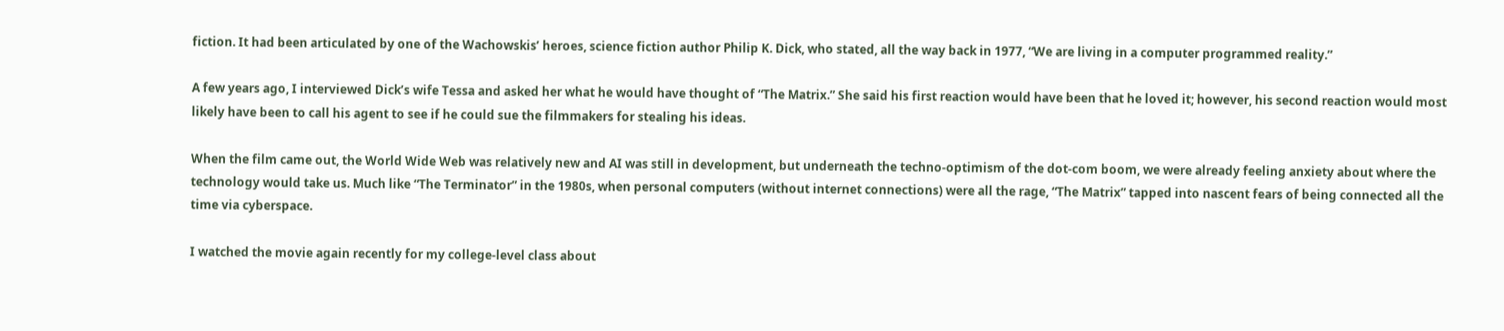fiction. It had been articulated by one of the Wachowskis’ heroes, science fiction author Philip K. Dick, who stated, all the way back in 1977, “We are living in a computer programmed reality.”

A few years ago, I interviewed Dick’s wife Tessa and asked her what he would have thought of “The Matrix.” She said his first reaction would have been that he loved it; however, his second reaction would most likely have been to call his agent to see if he could sue the filmmakers for stealing his ideas.

When the film came out, the World Wide Web was relatively new and AI was still in development, but underneath the techno-optimism of the dot-com boom, we were already feeling anxiety about where the technology would take us. Much like “The Terminator” in the 1980s, when personal computers (without internet connections) were all the rage, “The Matrix” tapped into nascent fears of being connected all the time via cyberspace.

I watched the movie again recently for my college-level class about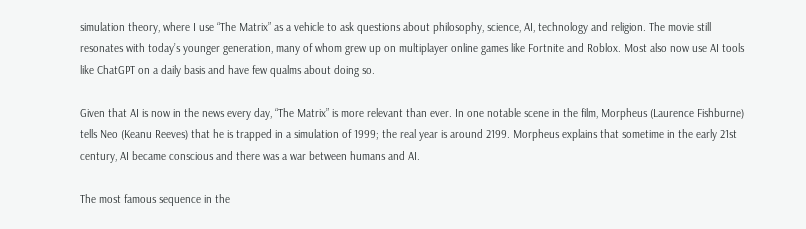simulation theory, where I use “The Matrix” as a vehicle to ask questions about philosophy, science, AI, technology and religion. The movie still resonates with today’s younger generation, many of whom grew up on multiplayer online games like Fortnite and Roblox. Most also now use AI tools like ChatGPT on a daily basis and have few qualms about doing so.

Given that AI is now in the news every day, “The Matrix” is more relevant than ever. In one notable scene in the film, Morpheus (Laurence Fishburne) tells Neo (Keanu Reeves) that he is trapped in a simulation of 1999; the real year is around 2199. Morpheus explains that sometime in the early 21st century, AI became conscious and there was a war between humans and AI.

The most famous sequence in the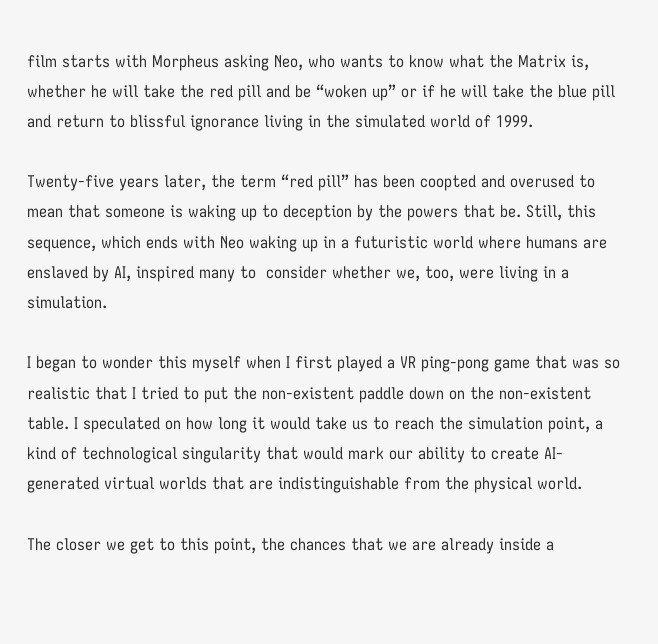film starts with Morpheus asking Neo, who wants to know what the Matrix is, whether he will take the red pill and be “woken up” or if he will take the blue pill and return to blissful ignorance living in the simulated world of 1999.

Twenty-five years later, the term “red pill” has been coopted and overused to mean that someone is waking up to deception by the powers that be. Still, this sequence, which ends with Neo waking up in a futuristic world where humans are enslaved by AI, inspired many to  consider whether we, too, were living in a simulation.

I began to wonder this myself when I first played a VR ping-pong game that was so realistic that I tried to put the non-existent paddle down on the non-existent table. I speculated on how long it would take us to reach the simulation point, a kind of technological singularity that would mark our ability to create AI-generated virtual worlds that are indistinguishable from the physical world.

The closer we get to this point, the chances that we are already inside a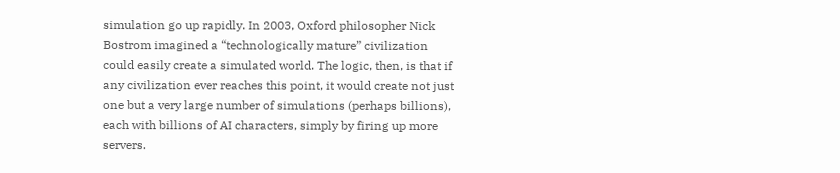simulation go up rapidly. In 2003, Oxford philosopher Nick Bostrom imagined a “technologically mature” civilization could easily create a simulated world. The logic, then, is that if any civilization ever reaches this point, it would create not just one but a very large number of simulations (perhaps billions), each with billions of AI characters, simply by firing up more servers.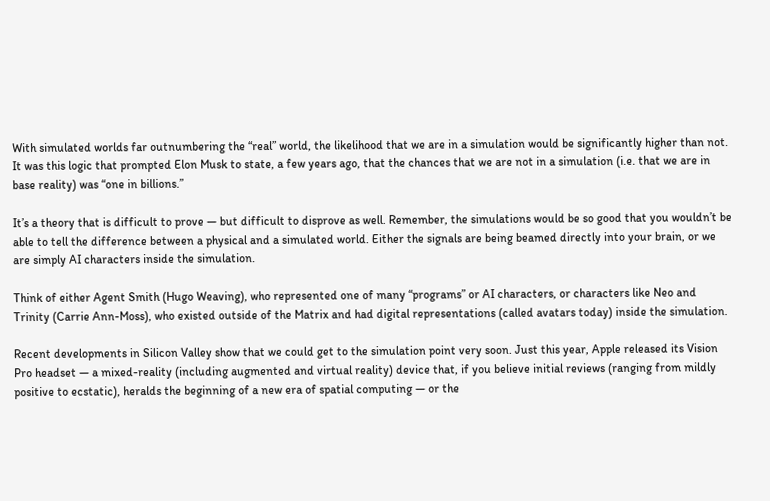With simulated worlds far outnumbering the “real” world, the likelihood that we are in a simulation would be significantly higher than not. It was this logic that prompted Elon Musk to state, a few years ago, that the chances that we are not in a simulation (i.e. that we are in base reality) was “one in billions.”

It’s a theory that is difficult to prove — but difficult to disprove as well. Remember, the simulations would be so good that you wouldn’t be able to tell the difference between a physical and a simulated world. Either the signals are being beamed directly into your brain, or we are simply AI characters inside the simulation.

Think of either Agent Smith (Hugo Weaving), who represented one of many “programs” or AI characters, or characters like Neo and Trinity (Carrie Ann-Moss), who existed outside of the Matrix and had digital representations (called avatars today) inside the simulation.

Recent developments in Silicon Valley show that we could get to the simulation point very soon. Just this year, Apple released its Vision Pro headset — a mixed-reality (including augmented and virtual reality) device that, if you believe initial reviews (ranging from mildly positive to ecstatic), heralds the beginning of a new era of spatial computing — or the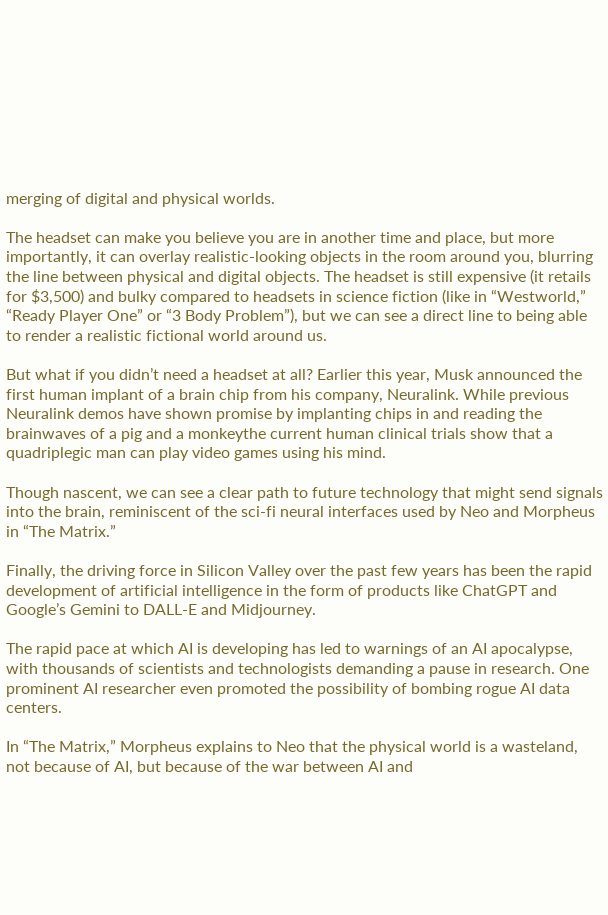merging of digital and physical worlds.

The headset can make you believe you are in another time and place, but more importantly, it can overlay realistic-looking objects in the room around you, blurring the line between physical and digital objects. The headset is still expensive (it retails for $3,500) and bulky compared to headsets in science fiction (like in “Westworld,” “Ready Player One” or “3 Body Problem”), but we can see a direct line to being able to render a realistic fictional world around us.

But what if you didn’t need a headset at all? Earlier this year, Musk announced the first human implant of a brain chip from his company, Neuralink. While previous Neuralink demos have shown promise by implanting chips in and reading the brainwaves of a pig and a monkeythe current human clinical trials show that a quadriplegic man can play video games using his mind.

Though nascent, we can see a clear path to future technology that might send signals into the brain, reminiscent of the sci-fi neural interfaces used by Neo and Morpheus in “The Matrix.”

Finally, the driving force in Silicon Valley over the past few years has been the rapid development of artificial intelligence in the form of products like ChatGPT and Google’s Gemini to DALL-E and Midjourney.

The rapid pace at which AI is developing has led to warnings of an AI apocalypse, with thousands of scientists and technologists demanding a pause in research. One prominent AI researcher even promoted the possibility of bombing rogue AI data centers.

In “The Matrix,” Morpheus explains to Neo that the physical world is a wasteland, not because of AI, but because of the war between AI and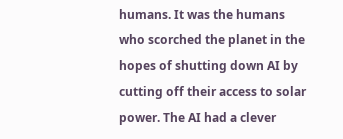humans. It was the humans who scorched the planet in the hopes of shutting down AI by cutting off their access to solar power. The AI had a clever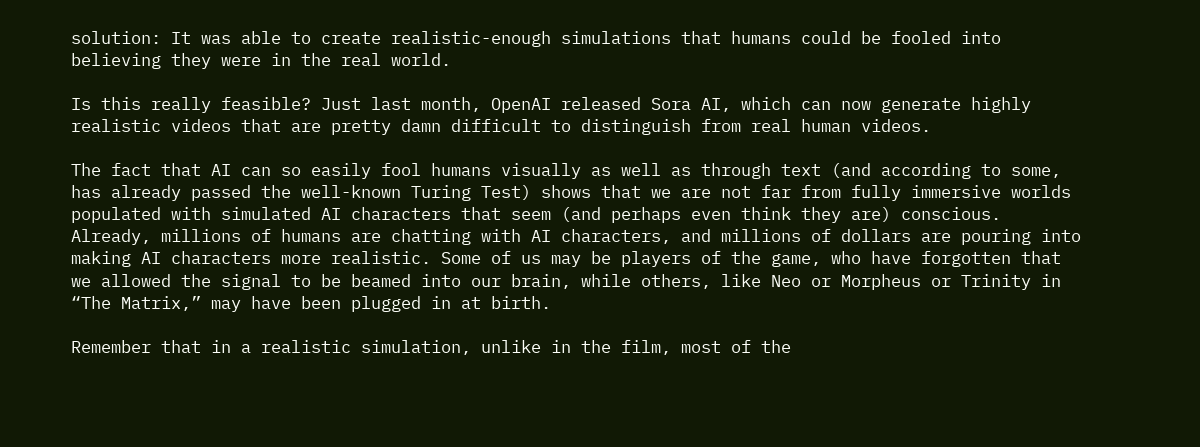solution: It was able to create realistic-enough simulations that humans could be fooled into believing they were in the real world.

Is this really feasible? Just last month, OpenAI released Sora AI, which can now generate highly realistic videos that are pretty damn difficult to distinguish from real human videos.

The fact that AI can so easily fool humans visually as well as through text (and according to some, has already passed the well-known Turing Test) shows that we are not far from fully immersive worlds populated with simulated AI characters that seem (and perhaps even think they are) conscious. Already, millions of humans are chatting with AI characters, and millions of dollars are pouring into making AI characters more realistic. Some of us may be players of the game, who have forgotten that we allowed the signal to be beamed into our brain, while others, like Neo or Morpheus or Trinity in “The Matrix,” may have been plugged in at birth.

Remember that in a realistic simulation, unlike in the film, most of the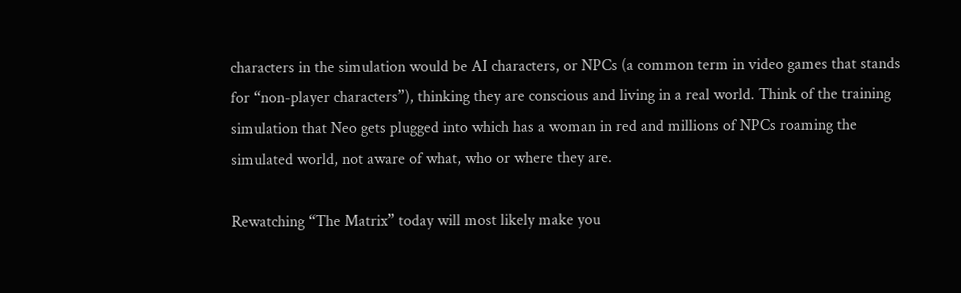characters in the simulation would be AI characters, or NPCs (a common term in video games that stands for “non-player characters”), thinking they are conscious and living in a real world. Think of the training simulation that Neo gets plugged into which has a woman in red and millions of NPCs roaming the simulated world, not aware of what, who or where they are.

Rewatching “The Matrix” today will most likely make you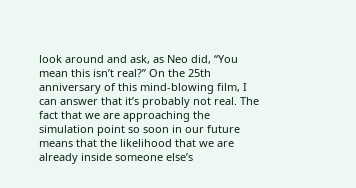look around and ask, as Neo did, “You mean this isn’t real?” On the 25th anniversary of this mind-blowing film, I can answer that it’s probably not real. The fact that we are approaching the simulation point so soon in our future means that the likelihood that we are already inside someone else’s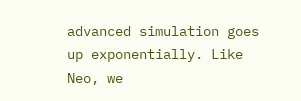advanced simulation goes up exponentially. Like Neo, we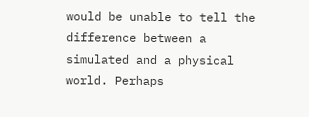would be unable to tell the difference between a simulated and a physical world. Perhaps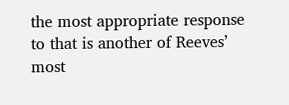the most appropriate response to that is another of Reeves’ most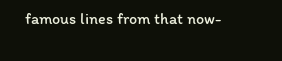famous lines from that now-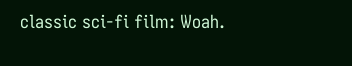classic sci-fi film: Woah.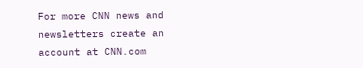For more CNN news and newsletters create an account at CNN.com